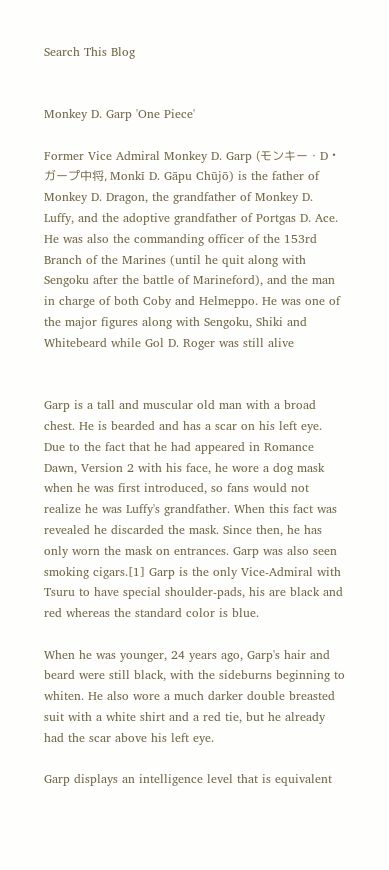Search This Blog


Monkey D. Garp 'One Piece'

Former Vice Admiral Monkey D. Garp (モンキー・D・ガープ中将, Monkī D. Gāpu Chūjō) is the father of Monkey D. Dragon, the grandfather of Monkey D. Luffy, and the adoptive grandfather of Portgas D. Ace. He was also the commanding officer of the 153rd Branch of the Marines (until he quit along with Sengoku after the battle of Marineford), and the man in charge of both Coby and Helmeppo. He was one of the major figures along with Sengoku, Shiki and Whitebeard while Gol D. Roger was still alive


Garp is a tall and muscular old man with a broad chest. He is bearded and has a scar on his left eye. Due to the fact that he had appeared in Romance Dawn, Version 2 with his face, he wore a dog mask when he was first introduced, so fans would not realize he was Luffy's grandfather. When this fact was revealed he discarded the mask. Since then, he has only worn the mask on entrances. Garp was also seen smoking cigars.[1] Garp is the only Vice-Admiral with Tsuru to have special shoulder-pads, his are black and red whereas the standard color is blue.

When he was younger, 24 years ago, Garp's hair and beard were still black, with the sideburns beginning to whiten. He also wore a much darker double breasted suit with a white shirt and a red tie, but he already had the scar above his left eye.

Garp displays an intelligence level that is equivalent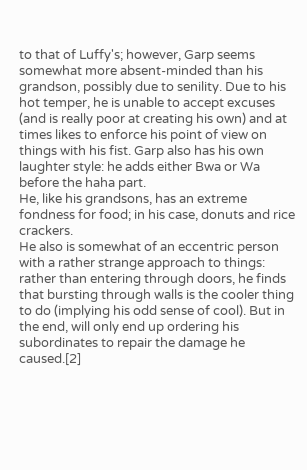to that of Luffy's; however, Garp seems somewhat more absent-minded than his grandson, possibly due to senility. Due to his hot temper, he is unable to accept excuses (and is really poor at creating his own) and at times likes to enforce his point of view on things with his fist. Garp also has his own laughter style: he adds either Bwa or Wa before the haha part.
He, like his grandsons, has an extreme fondness for food; in his case, donuts and rice crackers.
He also is somewhat of an eccentric person with a rather strange approach to things: rather than entering through doors, he finds that bursting through walls is the cooler thing to do (implying his odd sense of cool). But in the end, will only end up ordering his subordinates to repair the damage he caused.[2]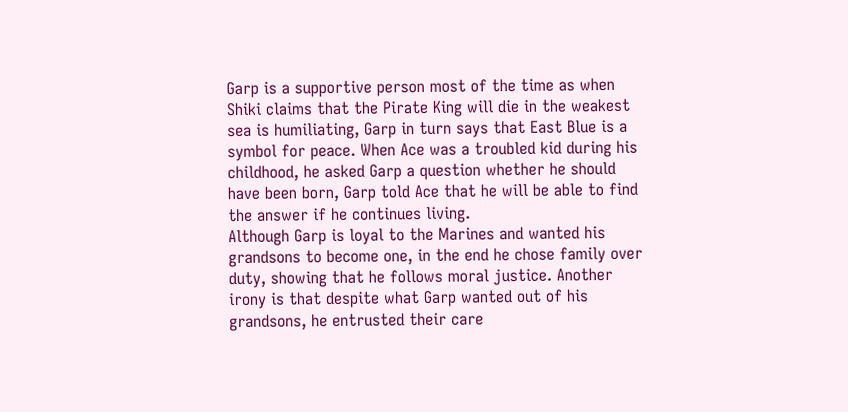Garp is a supportive person most of the time as when Shiki claims that the Pirate King will die in the weakest sea is humiliating, Garp in turn says that East Blue is a symbol for peace. When Ace was a troubled kid during his childhood, he asked Garp a question whether he should have been born, Garp told Ace that he will be able to find the answer if he continues living.
Although Garp is loyal to the Marines and wanted his grandsons to become one, in the end he chose family over duty, showing that he follows moral justice. Another irony is that despite what Garp wanted out of his grandsons, he entrusted their care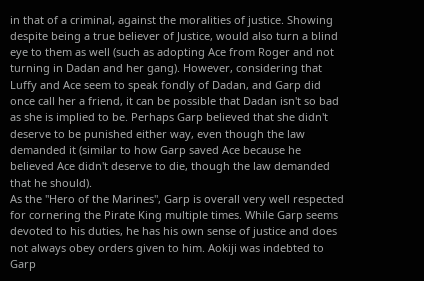in that of a criminal, against the moralities of justice. Showing despite being a true believer of Justice, would also turn a blind eye to them as well (such as adopting Ace from Roger and not turning in Dadan and her gang). However, considering that Luffy and Ace seem to speak fondly of Dadan, and Garp did once call her a friend, it can be possible that Dadan isn't so bad as she is implied to be. Perhaps Garp believed that she didn't deserve to be punished either way, even though the law demanded it (similar to how Garp saved Ace because he believed Ace didn't deserve to die, though the law demanded that he should).
As the "Hero of the Marines", Garp is overall very well respected for cornering the Pirate King multiple times. While Garp seems devoted to his duties, he has his own sense of justice and does not always obey orders given to him. Aokiji was indebted to Garp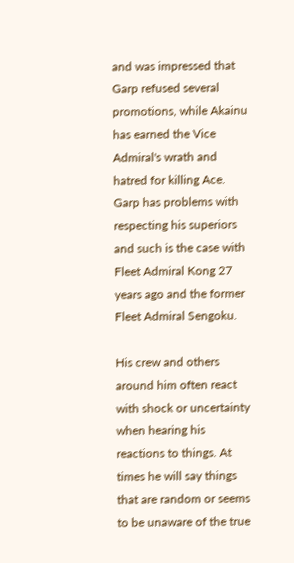and was impressed that Garp refused several promotions, while Akainu has earned the Vice Admiral's wrath and hatred for killing Ace.
Garp has problems with respecting his superiors and such is the case with Fleet Admiral Kong 27 years ago and the former Fleet Admiral Sengoku.

His crew and others around him often react with shock or uncertainty when hearing his reactions to things. At times he will say things that are random or seems to be unaware of the true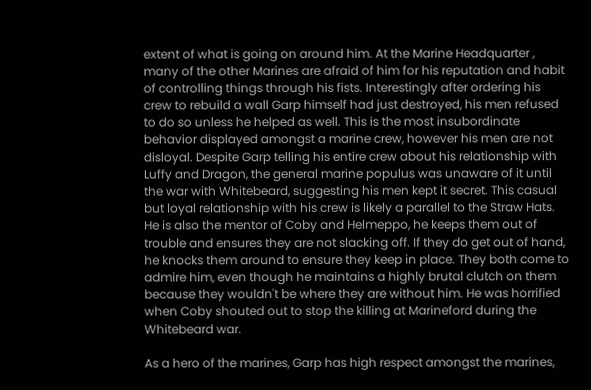extent of what is going on around him. At the Marine Headquarter , many of the other Marines are afraid of him for his reputation and habit of controlling things through his fists. Interestingly after ordering his crew to rebuild a wall Garp himself had just destroyed, his men refused to do so unless he helped as well. This is the most insubordinate behavior displayed amongst a marine crew, however his men are not disloyal. Despite Garp telling his entire crew about his relationship with Luffy and Dragon, the general marine populus was unaware of it until the war with Whitebeard, suggesting his men kept it secret. This casual but loyal relationship with his crew is likely a parallel to the Straw Hats.
He is also the mentor of Coby and Helmeppo, he keeps them out of trouble and ensures they are not slacking off. If they do get out of hand, he knocks them around to ensure they keep in place. They both come to admire him, even though he maintains a highly brutal clutch on them because they wouldn't be where they are without him. He was horrified when Coby shouted out to stop the killing at Marineford during the Whitebeard war.

As a hero of the marines, Garp has high respect amongst the marines,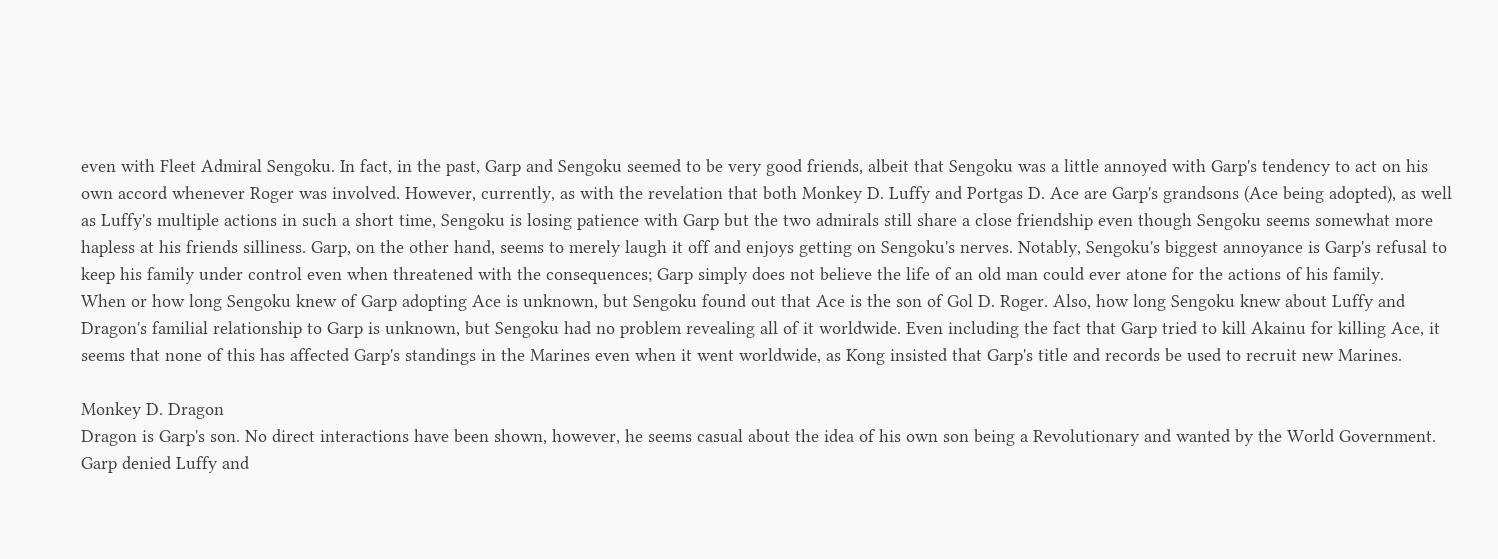even with Fleet Admiral Sengoku. In fact, in the past, Garp and Sengoku seemed to be very good friends, albeit that Sengoku was a little annoyed with Garp's tendency to act on his own accord whenever Roger was involved. However, currently, as with the revelation that both Monkey D. Luffy and Portgas D. Ace are Garp's grandsons (Ace being adopted), as well as Luffy's multiple actions in such a short time, Sengoku is losing patience with Garp but the two admirals still share a close friendship even though Sengoku seems somewhat more hapless at his friends silliness. Garp, on the other hand, seems to merely laugh it off and enjoys getting on Sengoku's nerves. Notably, Sengoku's biggest annoyance is Garp's refusal to keep his family under control even when threatened with the consequences; Garp simply does not believe the life of an old man could ever atone for the actions of his family.
When or how long Sengoku knew of Garp adopting Ace is unknown, but Sengoku found out that Ace is the son of Gol D. Roger. Also, how long Sengoku knew about Luffy and Dragon's familial relationship to Garp is unknown, but Sengoku had no problem revealing all of it worldwide. Even including the fact that Garp tried to kill Akainu for killing Ace, it seems that none of this has affected Garp's standings in the Marines even when it went worldwide, as Kong insisted that Garp's title and records be used to recruit new Marines.

Monkey D. Dragon
Dragon is Garp's son. No direct interactions have been shown, however, he seems casual about the idea of his own son being a Revolutionary and wanted by the World Government. Garp denied Luffy and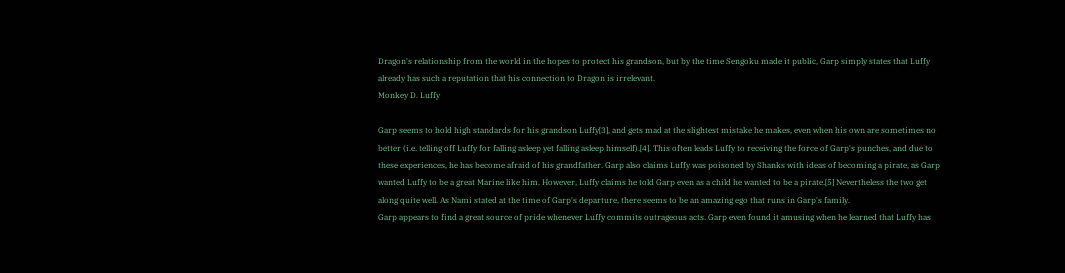Dragon's relationship from the world in the hopes to protect his grandson, but by the time Sengoku made it public, Garp simply states that Luffy already has such a reputation that his connection to Dragon is irrelevant.
Monkey D. Luffy

Garp seems to hold high standards for his grandson Luffy[3], and gets mad at the slightest mistake he makes, even when his own are sometimes no better (i.e. telling off Luffy for falling asleep yet falling asleep himself).[4]. This often leads Luffy to receiving the force of Garp's punches, and due to these experiences, he has become afraid of his grandfather. Garp also claims Luffy was poisoned by Shanks with ideas of becoming a pirate, as Garp wanted Luffy to be a great Marine like him. However, Luffy claims he told Garp even as a child he wanted to be a pirate.[5] Nevertheless the two get along quite well. As Nami stated at the time of Garp's departure, there seems to be an amazing ego that runs in Garp's family.
Garp appears to find a great source of pride whenever Luffy commits outrageous acts. Garp even found it amusing when he learned that Luffy has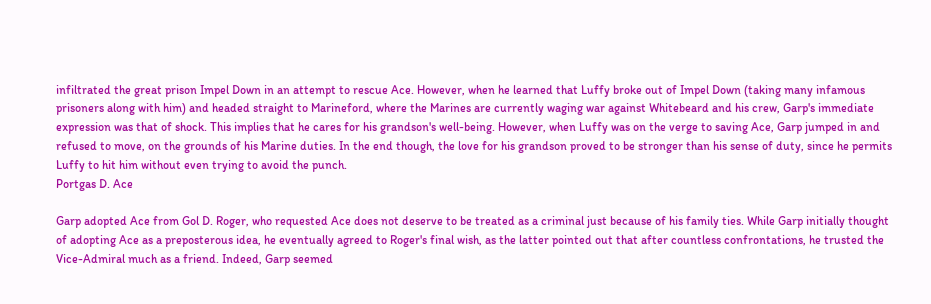infiltrated the great prison Impel Down in an attempt to rescue Ace. However, when he learned that Luffy broke out of Impel Down (taking many infamous prisoners along with him) and headed straight to Marineford, where the Marines are currently waging war against Whitebeard and his crew, Garp's immediate expression was that of shock. This implies that he cares for his grandson's well-being. However, when Luffy was on the verge to saving Ace, Garp jumped in and refused to move, on the grounds of his Marine duties. In the end though, the love for his grandson proved to be stronger than his sense of duty, since he permits Luffy to hit him without even trying to avoid the punch.
Portgas D. Ace

Garp adopted Ace from Gol D. Roger, who requested Ace does not deserve to be treated as a criminal just because of his family ties. While Garp initially thought of adopting Ace as a preposterous idea, he eventually agreed to Roger's final wish, as the latter pointed out that after countless confrontations, he trusted the Vice-Admiral much as a friend. Indeed, Garp seemed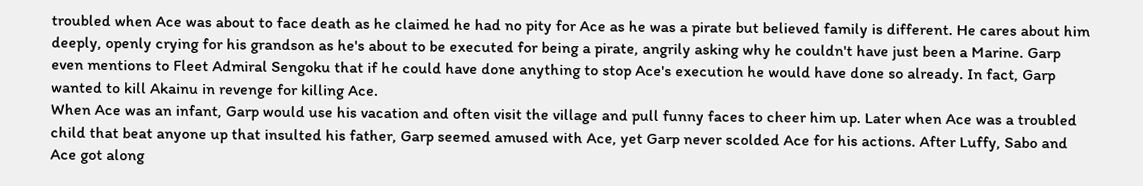troubled when Ace was about to face death as he claimed he had no pity for Ace as he was a pirate but believed family is different. He cares about him deeply, openly crying for his grandson as he's about to be executed for being a pirate, angrily asking why he couldn't have just been a Marine. Garp even mentions to Fleet Admiral Sengoku that if he could have done anything to stop Ace's execution he would have done so already. In fact, Garp wanted to kill Akainu in revenge for killing Ace.
When Ace was an infant, Garp would use his vacation and often visit the village and pull funny faces to cheer him up. Later when Ace was a troubled child that beat anyone up that insulted his father, Garp seemed amused with Ace, yet Garp never scolded Ace for his actions. After Luffy, Sabo and Ace got along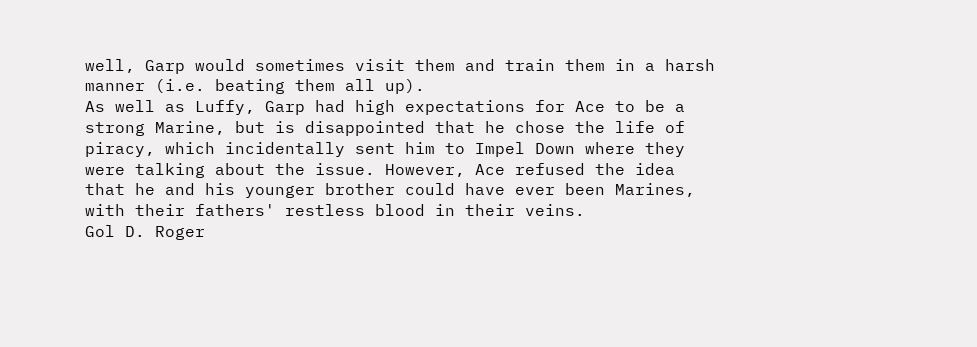well, Garp would sometimes visit them and train them in a harsh manner (i.e. beating them all up).
As well as Luffy, Garp had high expectations for Ace to be a strong Marine, but is disappointed that he chose the life of piracy, which incidentally sent him to Impel Down where they were talking about the issue. However, Ace refused the idea that he and his younger brother could have ever been Marines, with their fathers' restless blood in their veins.
Gol D. Roger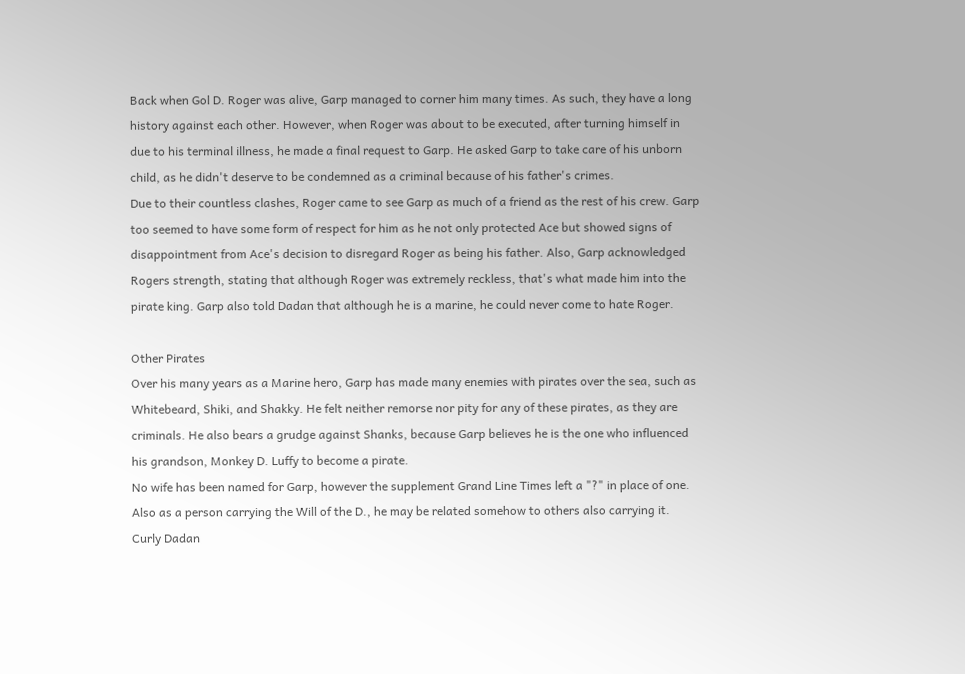Back when Gol D. Roger was alive, Garp managed to corner him many times. As such, they have a long history against each other. However, when Roger was about to be executed, after turning himself in due to his terminal illness, he made a final request to Garp. He asked Garp to take care of his unborn child, as he didn't deserve to be condemned as a criminal because of his father's crimes.
Due to their countless clashes, Roger came to see Garp as much of a friend as the rest of his crew. Garp too seemed to have some form of respect for him as he not only protected Ace but showed signs of disappointment from Ace's decision to disregard Roger as being his father. Also, Garp acknowledged Rogers strength, stating that although Roger was extremely reckless, that's what made him into the pirate king. Garp also told Dadan that although he is a marine, he could never come to hate Roger.

Other Pirates
Over his many years as a Marine hero, Garp has made many enemies with pirates over the sea, such as Whitebeard, Shiki, and Shakky. He felt neither remorse nor pity for any of these pirates, as they are criminals. He also bears a grudge against Shanks, because Garp believes he is the one who influenced his grandson, Monkey D. Luffy to become a pirate.
No wife has been named for Garp, however the supplement Grand Line Times left a "?" in place of one. Also as a person carrying the Will of the D., he may be related somehow to others also carrying it.
Curly Dadan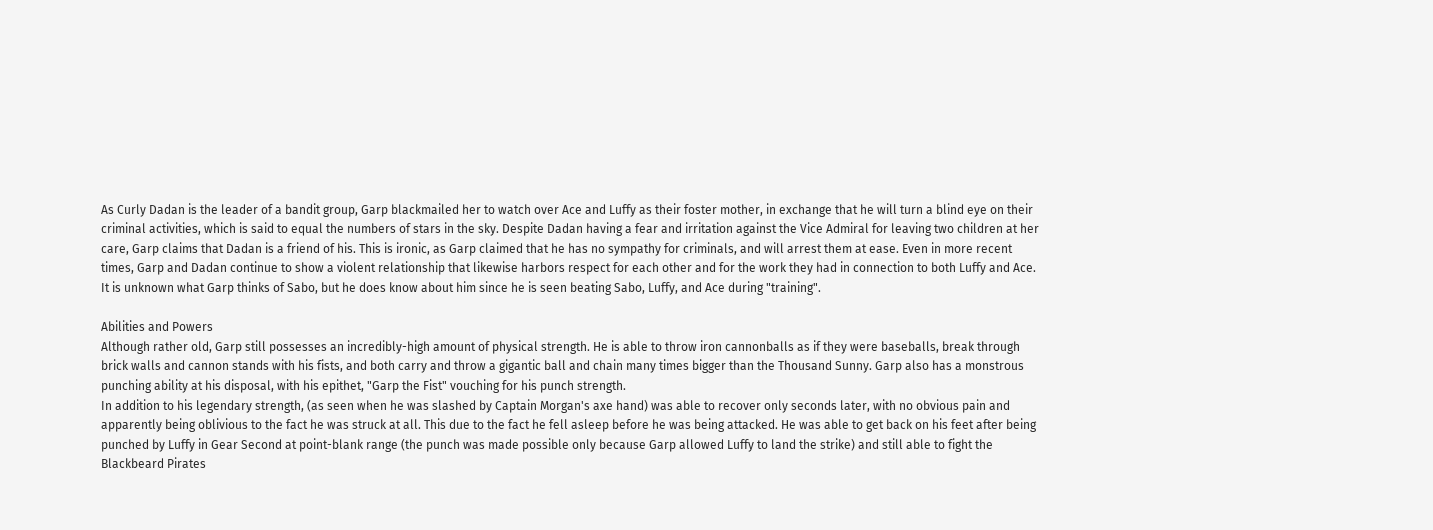As Curly Dadan is the leader of a bandit group, Garp blackmailed her to watch over Ace and Luffy as their foster mother, in exchange that he will turn a blind eye on their criminal activities, which is said to equal the numbers of stars in the sky. Despite Dadan having a fear and irritation against the Vice Admiral for leaving two children at her care, Garp claims that Dadan is a friend of his. This is ironic, as Garp claimed that he has no sympathy for criminals, and will arrest them at ease. Even in more recent times, Garp and Dadan continue to show a violent relationship that likewise harbors respect for each other and for the work they had in connection to both Luffy and Ace.
It is unknown what Garp thinks of Sabo, but he does know about him since he is seen beating Sabo, Luffy, and Ace during "training".

Abilities and Powers
Although rather old, Garp still possesses an incredibly-high amount of physical strength. He is able to throw iron cannonballs as if they were baseballs, break through brick walls and cannon stands with his fists, and both carry and throw a gigantic ball and chain many times bigger than the Thousand Sunny. Garp also has a monstrous punching ability at his disposal, with his epithet, "Garp the Fist" vouching for his punch strength.
In addition to his legendary strength, (as seen when he was slashed by Captain Morgan's axe hand) was able to recover only seconds later, with no obvious pain and apparently being oblivious to the fact he was struck at all. This due to the fact he fell asleep before he was being attacked. He was able to get back on his feet after being punched by Luffy in Gear Second at point-blank range (the punch was made possible only because Garp allowed Luffy to land the strike) and still able to fight the Blackbeard Pirates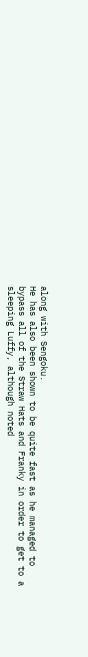along with Sengoku.
He has also been shown to be quite fast as he managed to bypass all of the Straw Hats and Franky in order to get to a sleeping Luffy, although noted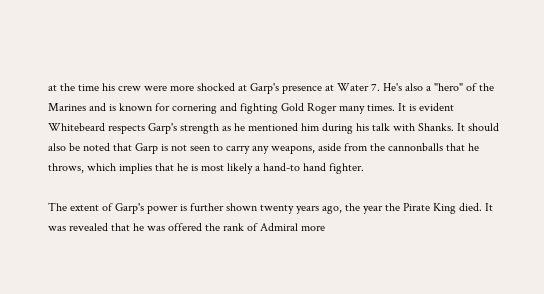at the time his crew were more shocked at Garp's presence at Water 7. He's also a "hero" of the Marines and is known for cornering and fighting Gold Roger many times. It is evident Whitebeard respects Garp's strength as he mentioned him during his talk with Shanks. It should also be noted that Garp is not seen to carry any weapons, aside from the cannonballs that he throws, which implies that he is most likely a hand-to hand fighter.

The extent of Garp's power is further shown twenty years ago, the year the Pirate King died. It was revealed that he was offered the rank of Admiral more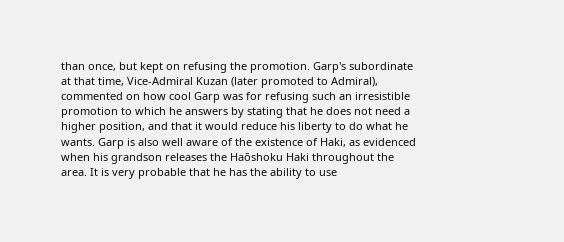than once, but kept on refusing the promotion. Garp's subordinate at that time, Vice-Admiral Kuzan (later promoted to Admiral), commented on how cool Garp was for refusing such an irresistible promotion to which he answers by stating that he does not need a higher position, and that it would reduce his liberty to do what he wants. Garp is also well aware of the existence of Haki, as evidenced when his grandson releases the Haōshoku Haki throughout the area. It is very probable that he has the ability to use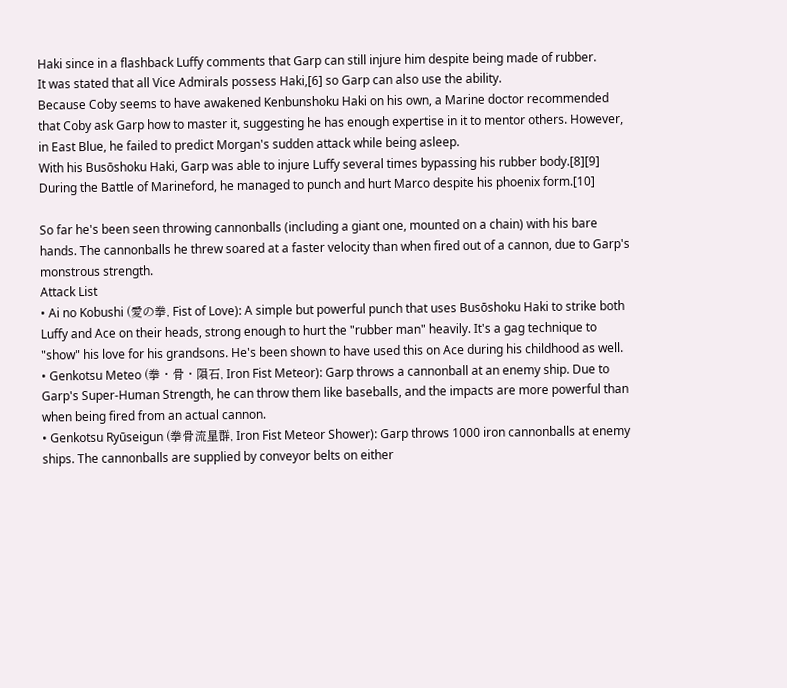Haki since in a flashback Luffy comments that Garp can still injure him despite being made of rubber.
It was stated that all Vice Admirals possess Haki,[6] so Garp can also use the ability.
Because Coby seems to have awakened Kenbunshoku Haki on his own, a Marine doctor recommended that Coby ask Garp how to master it, suggesting he has enough expertise in it to mentor others. However, in East Blue, he failed to predict Morgan's sudden attack while being asleep.
With his Busōshoku Haki, Garp was able to injure Luffy several times bypassing his rubber body.[8][9] During the Battle of Marineford, he managed to punch and hurt Marco despite his phoenix form.[10]

So far he's been seen throwing cannonballs (including a giant one, mounted on a chain) with his bare hands. The cannonballs he threw soared at a faster velocity than when fired out of a cannon, due to Garp's monstrous strength.
Attack List
• Ai no Kobushi (愛の拳, Fist of Love): A simple but powerful punch that uses Busōshoku Haki to strike both Luffy and Ace on their heads, strong enough to hurt the "rubber man" heavily. It's a gag technique to "show" his love for his grandsons. He's been shown to have used this on Ace during his childhood as well.
• Genkotsu Meteo (拳・骨・隕石, Iron Fist Meteor): Garp throws a cannonball at an enemy ship. Due to Garp's Super-Human Strength, he can throw them like baseballs, and the impacts are more powerful than when being fired from an actual cannon.
• Genkotsu Ryūseigun (拳骨流星群, Iron Fist Meteor Shower): Garp throws 1000 iron cannonballs at enemy ships. The cannonballs are supplied by conveyor belts on either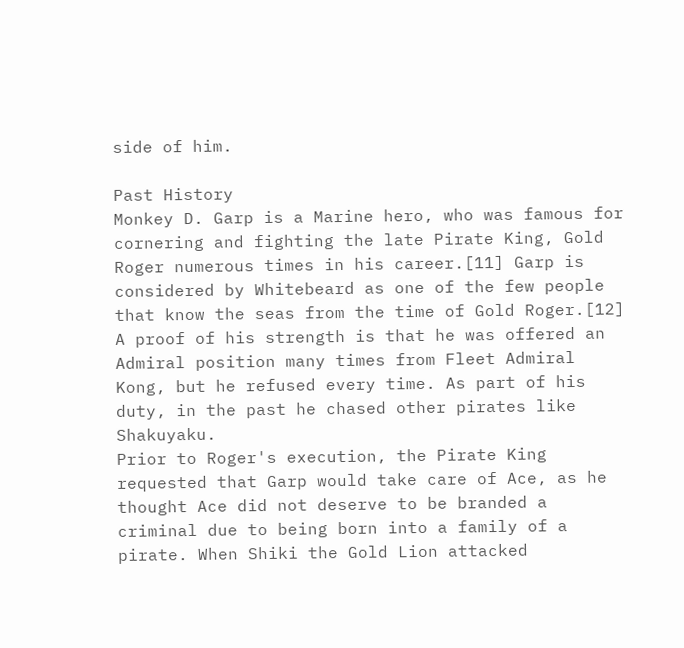side of him.

Past History
Monkey D. Garp is a Marine hero, who was famous for cornering and fighting the late Pirate King, Gold Roger numerous times in his career.[11] Garp is considered by Whitebeard as one of the few people that know the seas from the time of Gold Roger.[12] A proof of his strength is that he was offered an Admiral position many times from Fleet Admiral Kong, but he refused every time. As part of his duty, in the past he chased other pirates like Shakuyaku.
Prior to Roger's execution, the Pirate King requested that Garp would take care of Ace, as he thought Ace did not deserve to be branded a criminal due to being born into a family of a pirate. When Shiki the Gold Lion attacked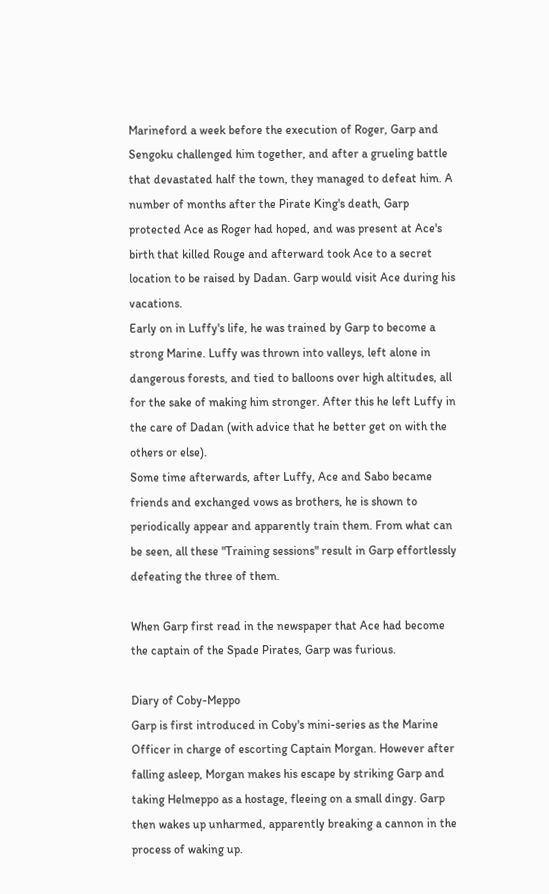Marineford a week before the execution of Roger, Garp and Sengoku challenged him together, and after a grueling battle that devastated half the town, they managed to defeat him. A number of months after the Pirate King's death, Garp protected Ace as Roger had hoped, and was present at Ace's birth that killed Rouge and afterward took Ace to a secret location to be raised by Dadan. Garp would visit Ace during his vacations.
Early on in Luffy's life, he was trained by Garp to become a strong Marine. Luffy was thrown into valleys, left alone in dangerous forests, and tied to balloons over high altitudes, all for the sake of making him stronger. After this he left Luffy in the care of Dadan (with advice that he better get on with the others or else).
Some time afterwards, after Luffy, Ace and Sabo became friends and exchanged vows as brothers, he is shown to periodically appear and apparently train them. From what can be seen, all these "Training sessions" result in Garp effortlessly defeating the three of them.

When Garp first read in the newspaper that Ace had become the captain of the Spade Pirates, Garp was furious.

Diary of Coby-Meppo
Garp is first introduced in Coby's mini-series as the Marine Officer in charge of escorting Captain Morgan. However after falling asleep, Morgan makes his escape by striking Garp and taking Helmeppo as a hostage, fleeing on a small dingy. Garp then wakes up unharmed, apparently breaking a cannon in the process of waking up.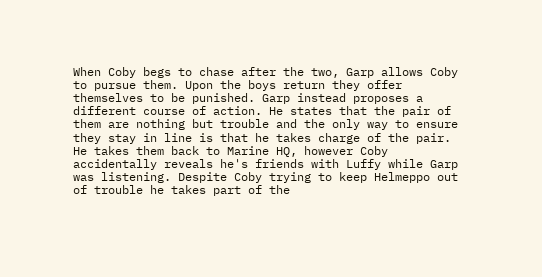When Coby begs to chase after the two, Garp allows Coby to pursue them. Upon the boys return they offer themselves to be punished. Garp instead proposes a different course of action. He states that the pair of them are nothing but trouble and the only way to ensure they stay in line is that he takes charge of the pair. He takes them back to Marine HQ, however Coby accidentally reveals he's friends with Luffy while Garp was listening. Despite Coby trying to keep Helmeppo out of trouble he takes part of the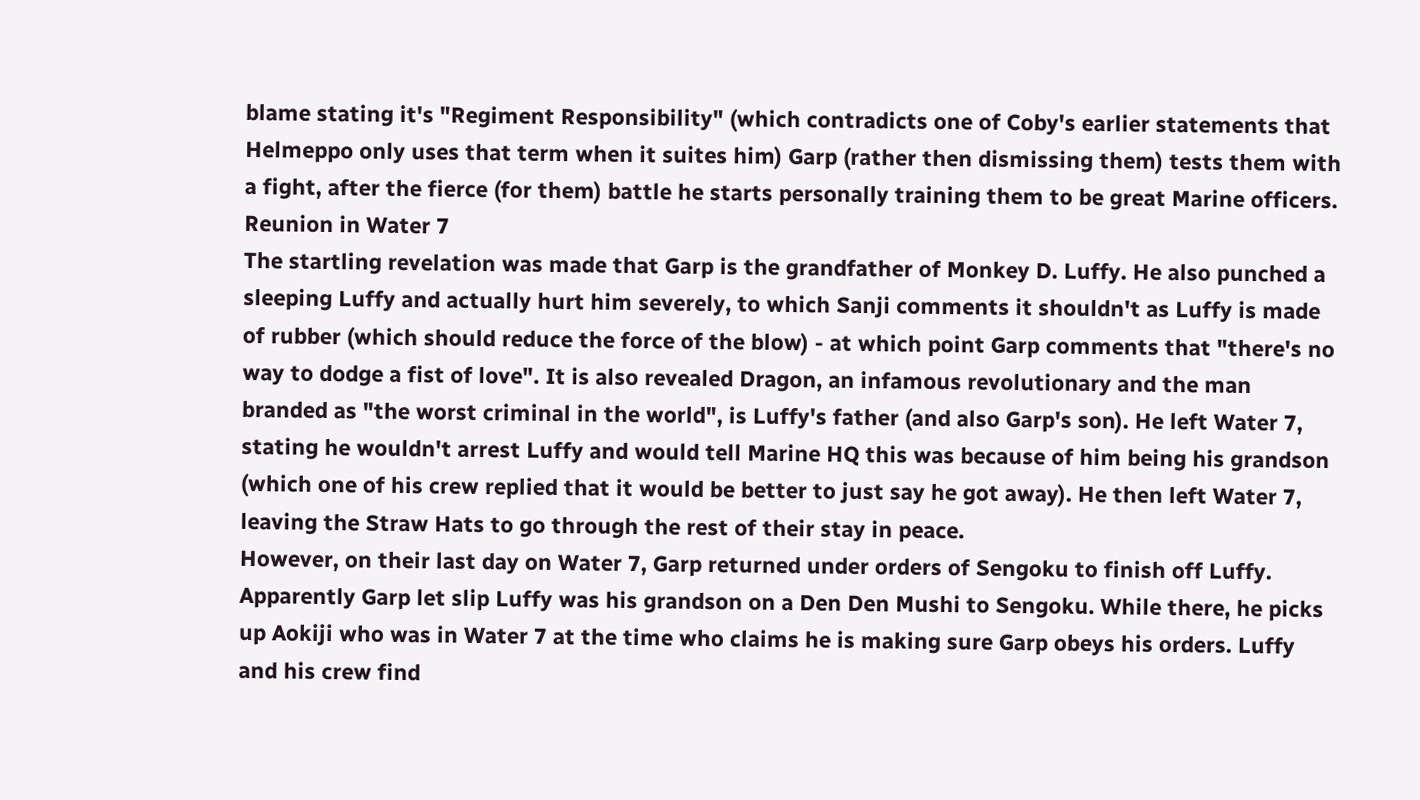blame stating it's "Regiment Responsibility" (which contradicts one of Coby's earlier statements that Helmeppo only uses that term when it suites him) Garp (rather then dismissing them) tests them with a fight, after the fierce (for them) battle he starts personally training them to be great Marine officers.
Reunion in Water 7
The startling revelation was made that Garp is the grandfather of Monkey D. Luffy. He also punched a sleeping Luffy and actually hurt him severely, to which Sanji comments it shouldn't as Luffy is made of rubber (which should reduce the force of the blow) - at which point Garp comments that "there's no way to dodge a fist of love". It is also revealed Dragon, an infamous revolutionary and the man branded as "the worst criminal in the world", is Luffy's father (and also Garp's son). He left Water 7, stating he wouldn't arrest Luffy and would tell Marine HQ this was because of him being his grandson (which one of his crew replied that it would be better to just say he got away). He then left Water 7, leaving the Straw Hats to go through the rest of their stay in peace.
However, on their last day on Water 7, Garp returned under orders of Sengoku to finish off Luffy. Apparently Garp let slip Luffy was his grandson on a Den Den Mushi to Sengoku. While there, he picks up Aokiji who was in Water 7 at the time who claims he is making sure Garp obeys his orders. Luffy and his crew find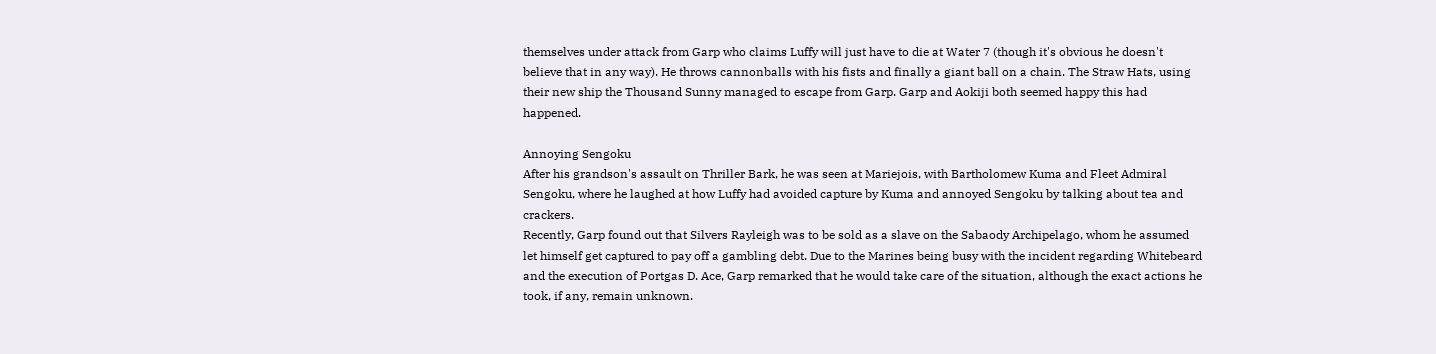themselves under attack from Garp who claims Luffy will just have to die at Water 7 (though it's obvious he doesn't believe that in any way). He throws cannonballs with his fists and finally a giant ball on a chain. The Straw Hats, using their new ship the Thousand Sunny managed to escape from Garp. Garp and Aokiji both seemed happy this had happened.

Annoying Sengoku
After his grandson's assault on Thriller Bark, he was seen at Mariejois, with Bartholomew Kuma and Fleet Admiral Sengoku, where he laughed at how Luffy had avoided capture by Kuma and annoyed Sengoku by talking about tea and crackers.
Recently, Garp found out that Silvers Rayleigh was to be sold as a slave on the Sabaody Archipelago, whom he assumed let himself get captured to pay off a gambling debt. Due to the Marines being busy with the incident regarding Whitebeard and the execution of Portgas D. Ace, Garp remarked that he would take care of the situation, although the exact actions he took, if any, remain unknown.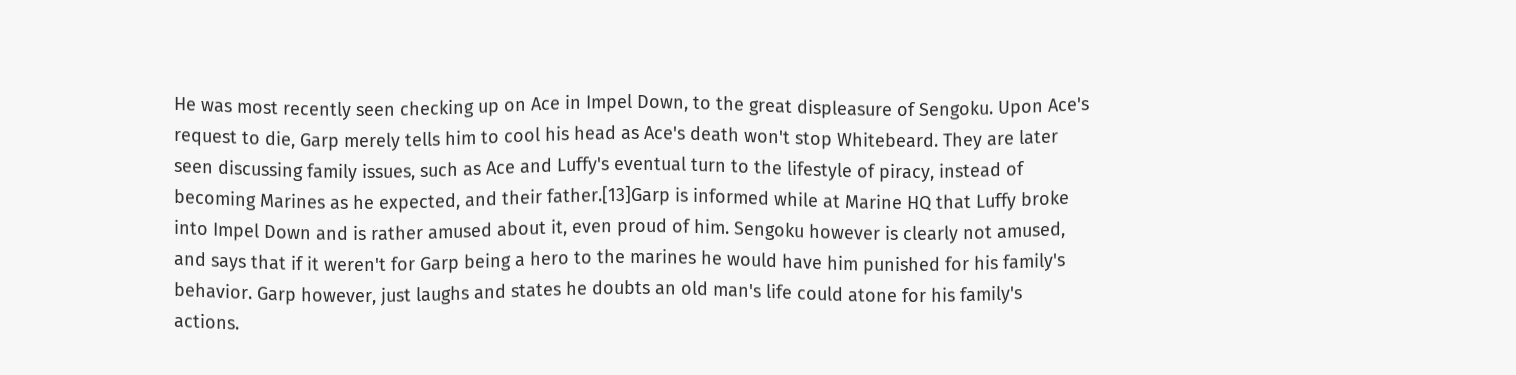He was most recently seen checking up on Ace in Impel Down, to the great displeasure of Sengoku. Upon Ace's request to die, Garp merely tells him to cool his head as Ace's death won't stop Whitebeard. They are later seen discussing family issues, such as Ace and Luffy's eventual turn to the lifestyle of piracy, instead of becoming Marines as he expected, and their father.[13]Garp is informed while at Marine HQ that Luffy broke into Impel Down and is rather amused about it, even proud of him. Sengoku however is clearly not amused, and says that if it weren't for Garp being a hero to the marines he would have him punished for his family's behavior. Garp however, just laughs and states he doubts an old man's life could atone for his family's actions.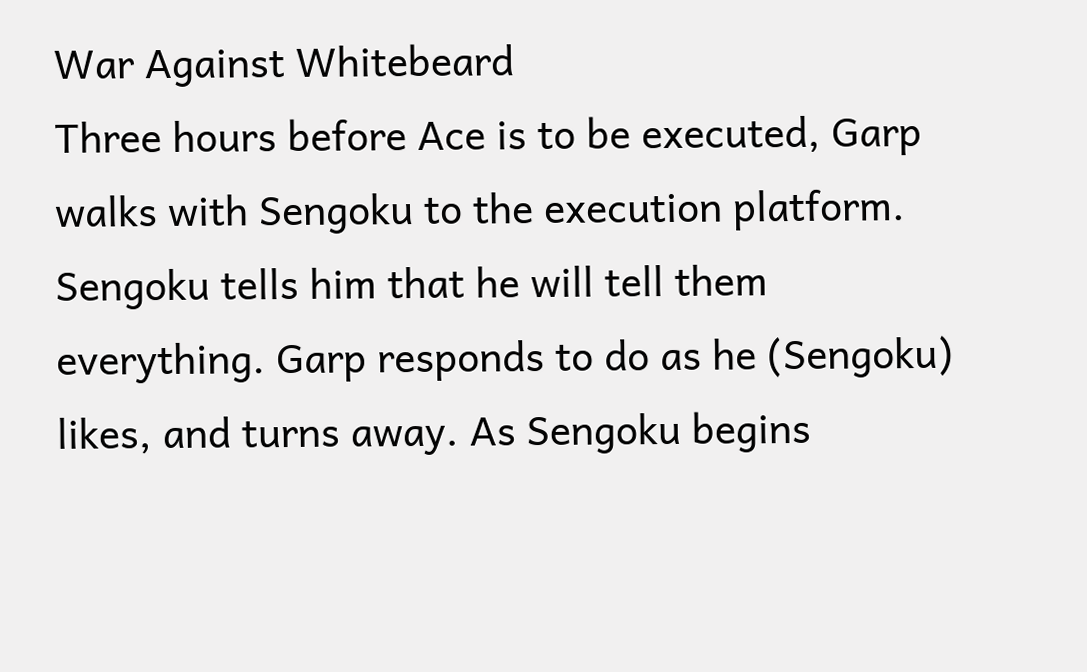War Against Whitebeard
Three hours before Ace is to be executed, Garp walks with Sengoku to the execution platform. Sengoku tells him that he will tell them everything. Garp responds to do as he (Sengoku) likes, and turns away. As Sengoku begins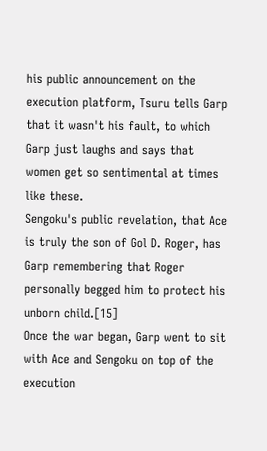his public announcement on the execution platform, Tsuru tells Garp that it wasn't his fault, to which Garp just laughs and says that women get so sentimental at times like these.
Sengoku's public revelation, that Ace is truly the son of Gol D. Roger, has Garp remembering that Roger personally begged him to protect his unborn child.[15]
Once the war began, Garp went to sit with Ace and Sengoku on top of the execution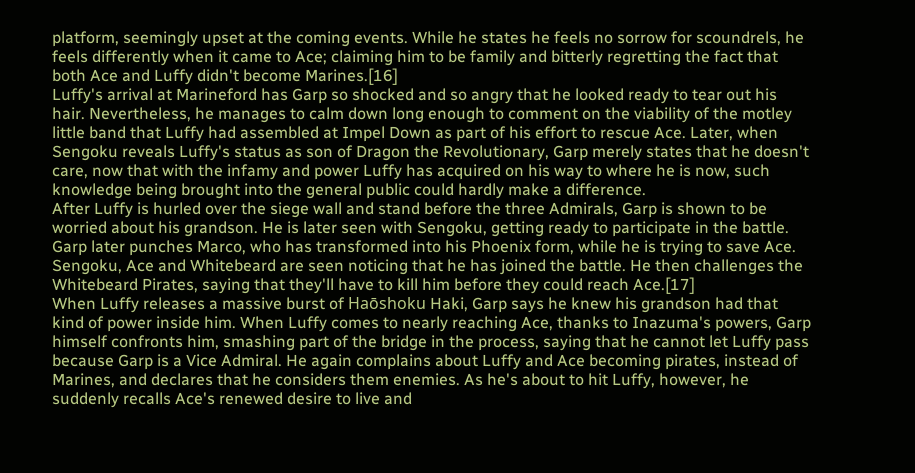platform, seemingly upset at the coming events. While he states he feels no sorrow for scoundrels, he feels differently when it came to Ace; claiming him to be family and bitterly regretting the fact that both Ace and Luffy didn't become Marines.[16]
Luffy's arrival at Marineford has Garp so shocked and so angry that he looked ready to tear out his hair. Nevertheless, he manages to calm down long enough to comment on the viability of the motley little band that Luffy had assembled at Impel Down as part of his effort to rescue Ace. Later, when Sengoku reveals Luffy's status as son of Dragon the Revolutionary, Garp merely states that he doesn't care, now that with the infamy and power Luffy has acquired on his way to where he is now, such knowledge being brought into the general public could hardly make a difference.
After Luffy is hurled over the siege wall and stand before the three Admirals, Garp is shown to be worried about his grandson. He is later seen with Sengoku, getting ready to participate in the battle. Garp later punches Marco, who has transformed into his Phoenix form, while he is trying to save Ace. Sengoku, Ace and Whitebeard are seen noticing that he has joined the battle. He then challenges the Whitebeard Pirates, saying that they'll have to kill him before they could reach Ace.[17]
When Luffy releases a massive burst of Haōshoku Haki, Garp says he knew his grandson had that kind of power inside him. When Luffy comes to nearly reaching Ace, thanks to Inazuma's powers, Garp himself confronts him, smashing part of the bridge in the process, saying that he cannot let Luffy pass because Garp is a Vice Admiral. He again complains about Luffy and Ace becoming pirates, instead of Marines, and declares that he considers them enemies. As he's about to hit Luffy, however, he suddenly recalls Ace's renewed desire to live and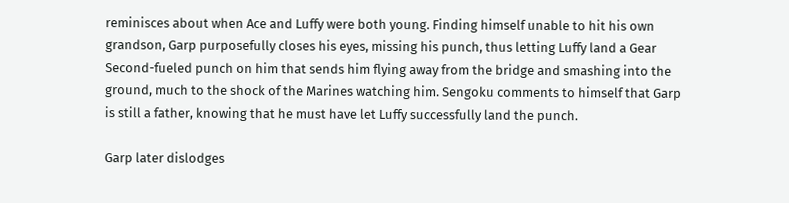reminisces about when Ace and Luffy were both young. Finding himself unable to hit his own grandson, Garp purposefully closes his eyes, missing his punch, thus letting Luffy land a Gear Second-fueled punch on him that sends him flying away from the bridge and smashing into the ground, much to the shock of the Marines watching him. Sengoku comments to himself that Garp is still a father, knowing that he must have let Luffy successfully land the punch.

Garp later dislodges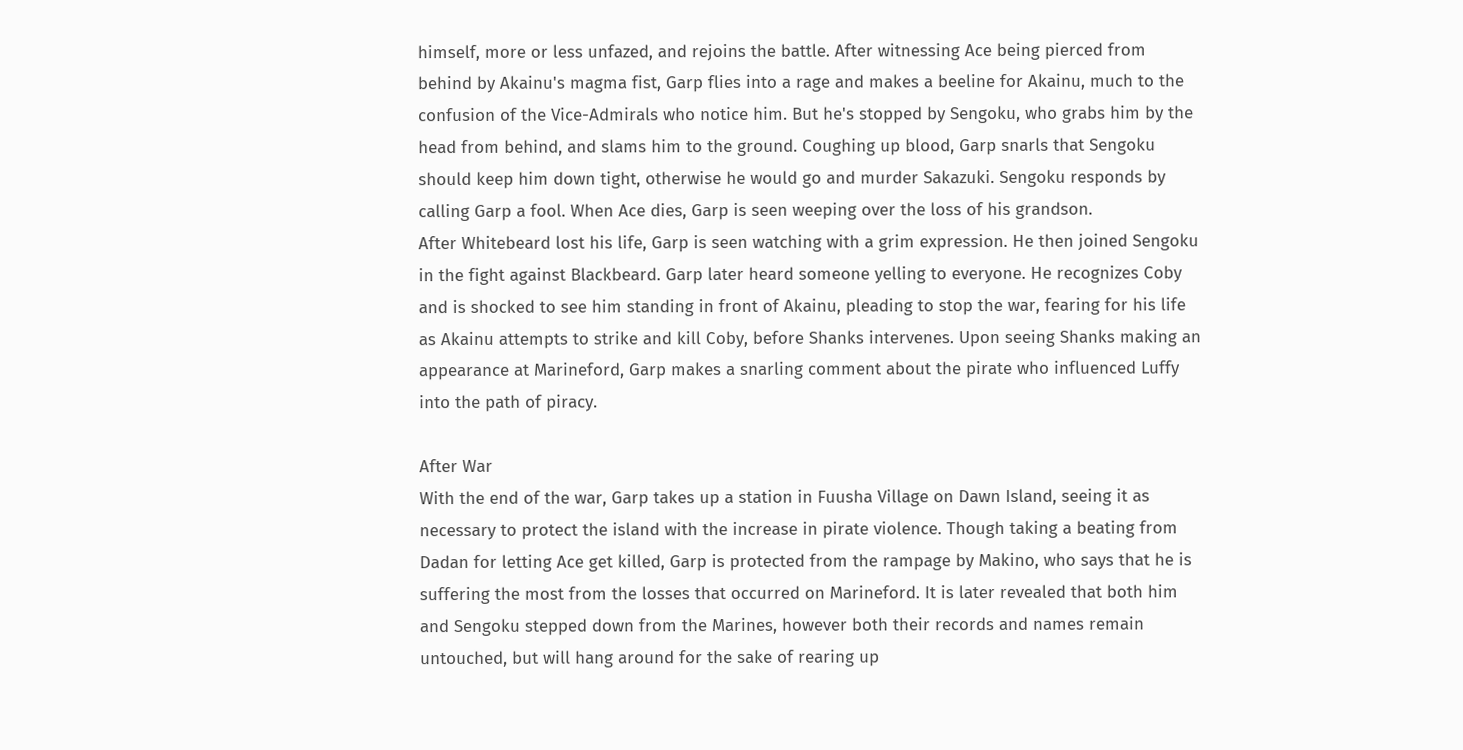himself, more or less unfazed, and rejoins the battle. After witnessing Ace being pierced from behind by Akainu's magma fist, Garp flies into a rage and makes a beeline for Akainu, much to the confusion of the Vice-Admirals who notice him. But he's stopped by Sengoku, who grabs him by the head from behind, and slams him to the ground. Coughing up blood, Garp snarls that Sengoku should keep him down tight, otherwise he would go and murder Sakazuki. Sengoku responds by calling Garp a fool. When Ace dies, Garp is seen weeping over the loss of his grandson.
After Whitebeard lost his life, Garp is seen watching with a grim expression. He then joined Sengoku in the fight against Blackbeard. Garp later heard someone yelling to everyone. He recognizes Coby and is shocked to see him standing in front of Akainu, pleading to stop the war, fearing for his life as Akainu attempts to strike and kill Coby, before Shanks intervenes. Upon seeing Shanks making an appearance at Marineford, Garp makes a snarling comment about the pirate who influenced Luffy into the path of piracy.

After War
With the end of the war, Garp takes up a station in Fuusha Village on Dawn Island, seeing it as necessary to protect the island with the increase in pirate violence. Though taking a beating from Dadan for letting Ace get killed, Garp is protected from the rampage by Makino, who says that he is suffering the most from the losses that occurred on Marineford. It is later revealed that both him and Sengoku stepped down from the Marines, however both their records and names remain untouched, but will hang around for the sake of rearing up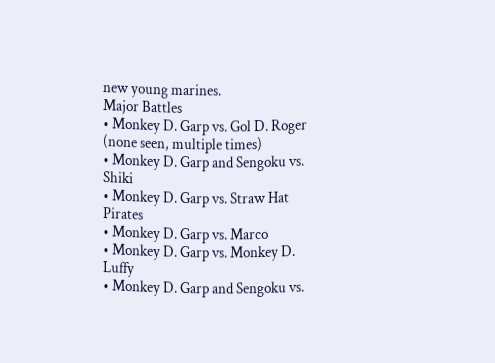new young marines.
Major Battles
• Monkey D. Garp vs. Gol D. Roger (none seen, multiple times)
• Monkey D. Garp and Sengoku vs. Shiki
• Monkey D. Garp vs. Straw Hat Pirates
• Monkey D. Garp vs. Marco
• Monkey D. Garp vs. Monkey D. Luffy
• Monkey D. Garp and Sengoku vs.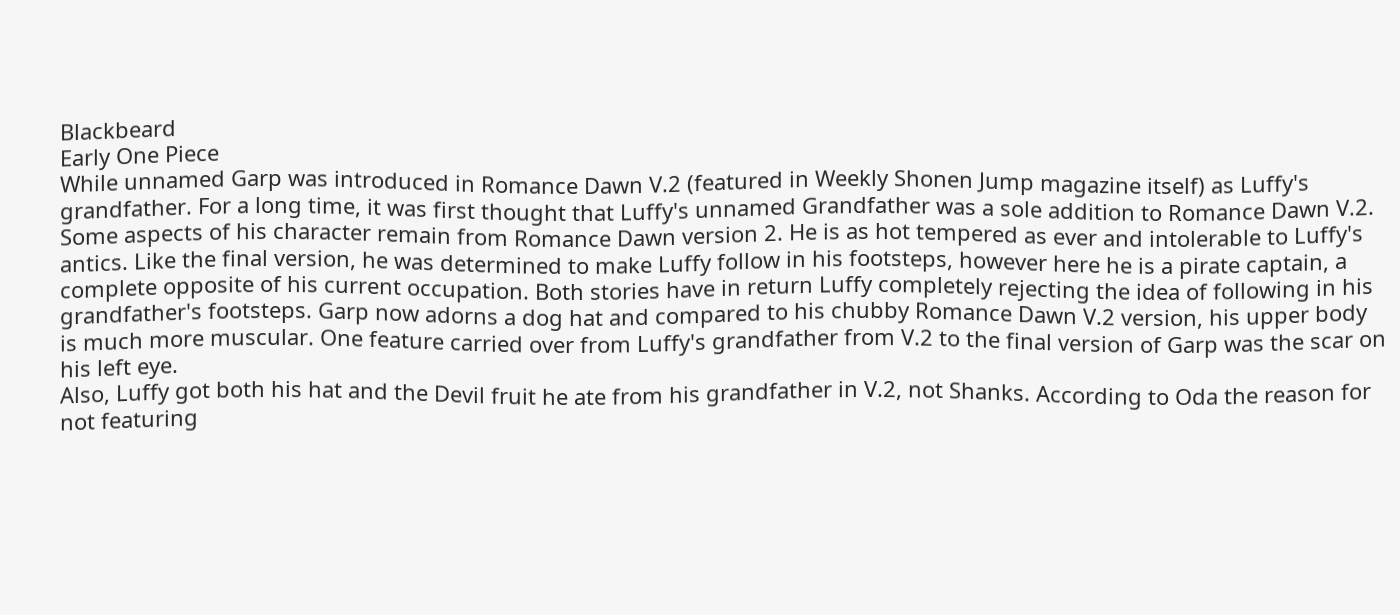Blackbeard
Early One Piece
While unnamed Garp was introduced in Romance Dawn V.2 (featured in Weekly Shonen Jump magazine itself) as Luffy's grandfather. For a long time, it was first thought that Luffy's unnamed Grandfather was a sole addition to Romance Dawn V.2.
Some aspects of his character remain from Romance Dawn version 2. He is as hot tempered as ever and intolerable to Luffy's antics. Like the final version, he was determined to make Luffy follow in his footsteps, however here he is a pirate captain, a complete opposite of his current occupation. Both stories have in return Luffy completely rejecting the idea of following in his grandfather's footsteps. Garp now adorns a dog hat and compared to his chubby Romance Dawn V.2 version, his upper body is much more muscular. One feature carried over from Luffy's grandfather from V.2 to the final version of Garp was the scar on his left eye.
Also, Luffy got both his hat and the Devil fruit he ate from his grandfather in V.2, not Shanks. According to Oda the reason for not featuring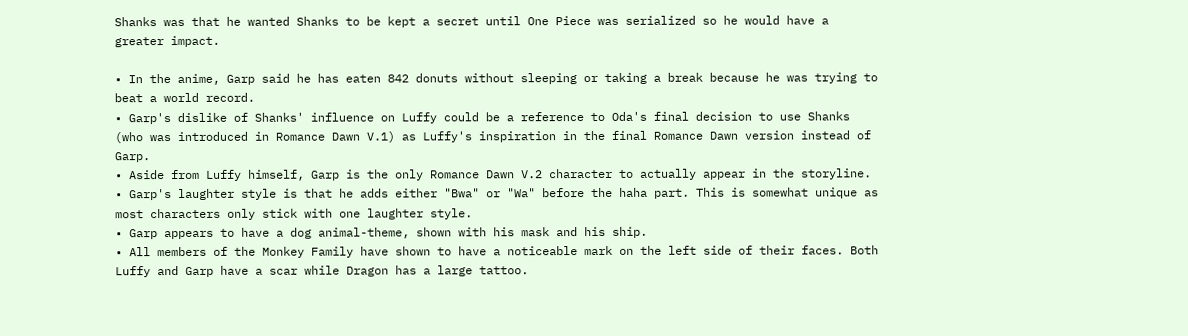Shanks was that he wanted Shanks to be kept a secret until One Piece was serialized so he would have a greater impact.

• In the anime, Garp said he has eaten 842 donuts without sleeping or taking a break because he was trying to beat a world record.
• Garp's dislike of Shanks' influence on Luffy could be a reference to Oda's final decision to use Shanks (who was introduced in Romance Dawn V.1) as Luffy's inspiration in the final Romance Dawn version instead of Garp.
• Aside from Luffy himself, Garp is the only Romance Dawn V.2 character to actually appear in the storyline.
• Garp's laughter style is that he adds either "Bwa" or "Wa" before the haha part. This is somewhat unique as most characters only stick with one laughter style.
• Garp appears to have a dog animal-theme, shown with his mask and his ship.
• All members of the Monkey Family have shown to have a noticeable mark on the left side of their faces. Both Luffy and Garp have a scar while Dragon has a large tattoo.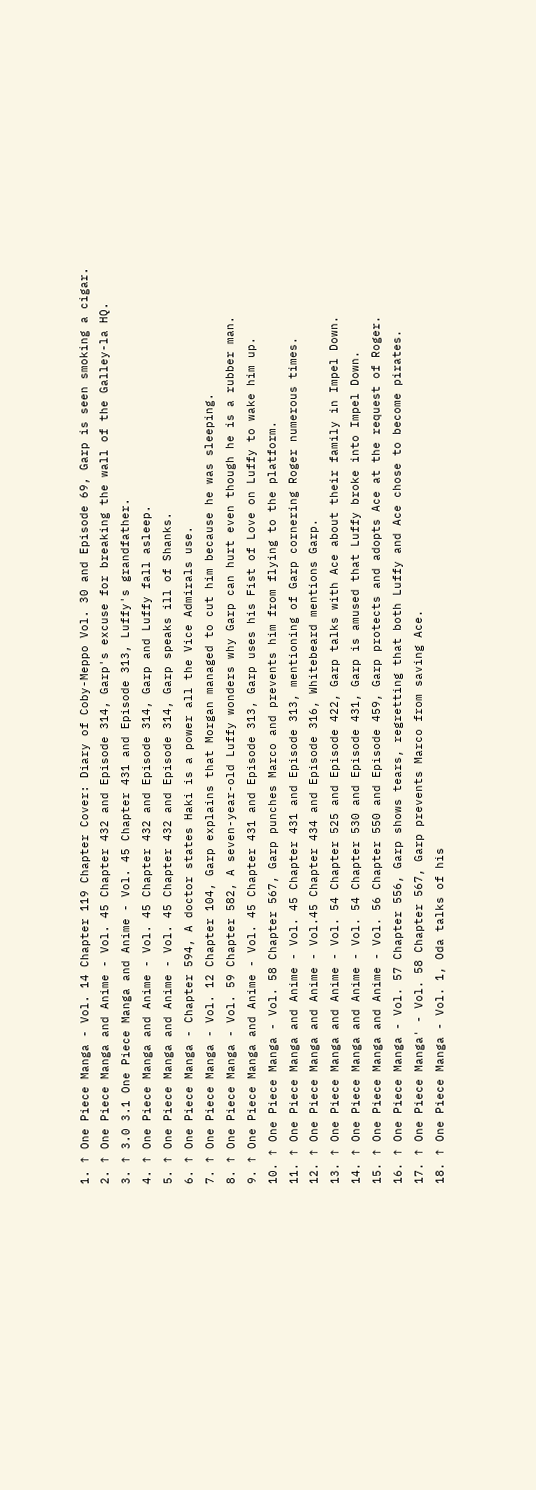1. ↑ One Piece Manga - Vol. 14 Chapter 119 Chapter Cover: Diary of Coby-Meppo Vol. 30 and Episode 69, Garp is seen smoking a cigar.
2. ↑ One Piece Manga and Anime - Vol. 45 Chapter 432 and Episode 314, Garp's excuse for breaking the wall of the Galley-la HQ.
3. ↑ 3.0 3.1 One Piece Manga and Anime - Vol. 45 Chapter 431 and Episode 313, Luffy's grandfather.
4. ↑ One Piece Manga and Anime - Vol. 45 Chapter 432 and Episode 314, Garp and Luffy fall asleep.
5. ↑ One Piece Manga and Anime - Vol. 45 Chapter 432 and Episode 314, Garp speaks ill of Shanks.
6. ↑ One Piece Manga - Chapter 594, A doctor states Haki is a power all the Vice Admirals use.
7. ↑ One Piece Manga - Vol. 12 Chapter 104, Garp explains that Morgan managed to cut him because he was sleeping.
8. ↑ One Piece Manga - Vol. 59 Chapter 582, A seven-year-old Luffy wonders why Garp can hurt even though he is a rubber man.
9. ↑ One Piece Manga and Anime - Vol. 45 Chapter 431 and Episode 313, Garp uses his Fist of Love on Luffy to wake him up.
10. ↑ One Piece Manga - Vol. 58 Chapter 567, Garp punches Marco and prevents him from flying to the platform.
11. ↑ One Piece Manga and Anime - Vol. 45 Chapter 431 and Episode 313, mentioning of Garp cornering Roger numerous times.
12. ↑ One Piece Manga and Anime - Vol.45 Chapter 434 and Episode 316, Whitebeard mentions Garp.
13. ↑ One Piece Manga and Anime - Vol. 54 Chapter 525 and Episode 422, Garp talks with Ace about their family in Impel Down.
14. ↑ One Piece Manga and Anime - Vol. 54 Chapter 530 and Episode 431, Garp is amused that Luffy broke into Impel Down.
15. ↑ One Piece Manga and Anime - Vol. 56 Chapter 550 and Episode 459, Garp protects and adopts Ace at the request of Roger.
16. ↑ One Piece Manga - Vol. 57 Chapter 556, Garp shows tears, regretting that both Luffy and Ace chose to become pirates.
17. ↑ One Piece Manga' - Vol. 58 Chapter 567, Garp prevents Marco from saving Ace.
18. ↑ One Piece Manga - Vol. 1, Oda talks of his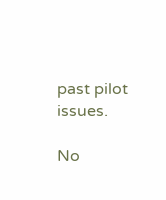past pilot issues.

No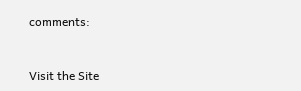comments:


Visit the Site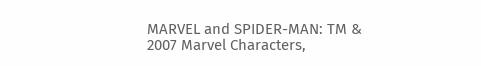MARVEL and SPIDER-MAN: TM & 2007 Marvel Characters,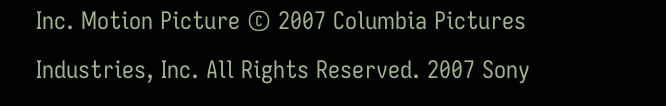Inc. Motion Picture © 2007 Columbia Pictures Industries, Inc. All Rights Reserved. 2007 Sony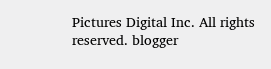Pictures Digital Inc. All rights reserved. blogger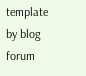template by blog forum